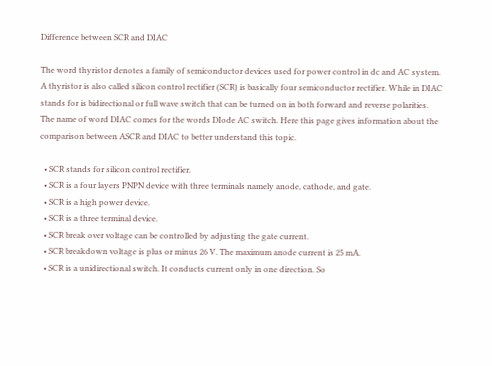Difference between SCR and DIAC

The word thyristor denotes a family of semiconductor devices used for power control in dc and AC system. A thyristor is also called silicon control rectifier (SCR) is basically four semiconductor rectifier. While in DIAC stands for is bidirectional or full wave switch that can be turned on in both forward and reverse polarities. The name of word DIAC comes for the words DIode AC switch. Here this page gives information about the comparison between ASCR and DIAC to better understand this topic.

  • SCR stands for silicon control rectifier.
  • SCR is a four layers PNPN device with three terminals namely anode, cathode, and gate.
  • SCR is a high power device.
  • SCR is a three terminal device.
  • SCR break over voltage can be controlled by adjusting the gate current.
  • SCR breakdown voltage is plus or minus 26 V. The maximum anode current is 25 mA.
  • SCR is a unidirectional switch. It conducts current only in one direction. So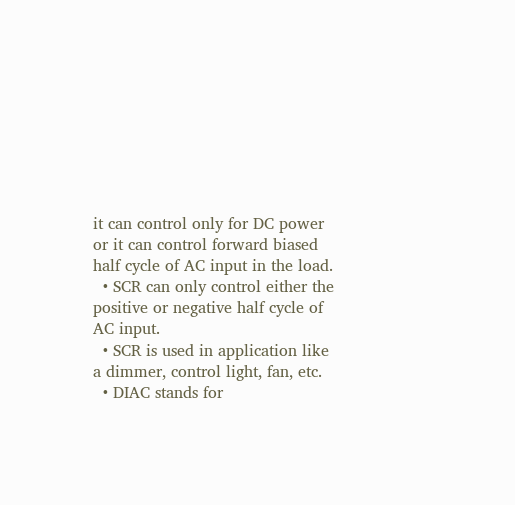it can control only for DC power or it can control forward biased half cycle of AC input in the load.
  • SCR can only control either the positive or negative half cycle of AC input.
  • SCR is used in application like a dimmer, control light, fan, etc.
  • DIAC stands for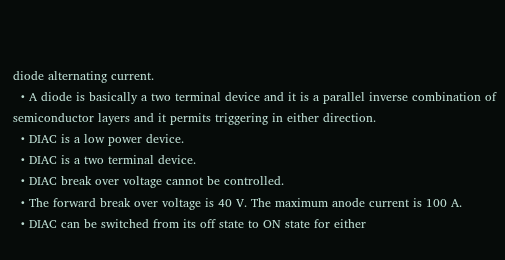diode alternating current.
  • A diode is basically a two terminal device and it is a parallel inverse combination of semiconductor layers and it permits triggering in either direction.
  • DIAC is a low power device.
  • DIAC is a two terminal device.
  • DIAC break over voltage cannot be controlled.
  • The forward break over voltage is 40 V. The maximum anode current is 100 A.
  • DIAC can be switched from its off state to ON state for either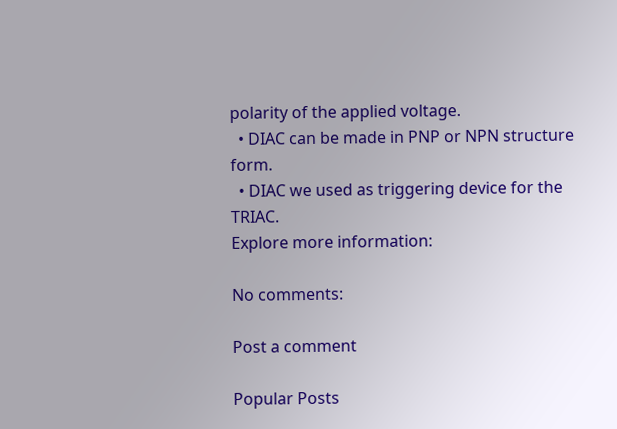polarity of the applied voltage.
  • DIAC can be made in PNP or NPN structure form.
  • DIAC we used as triggering device for the TRIAC.
Explore more information:

No comments:

Post a comment

Popular Posts